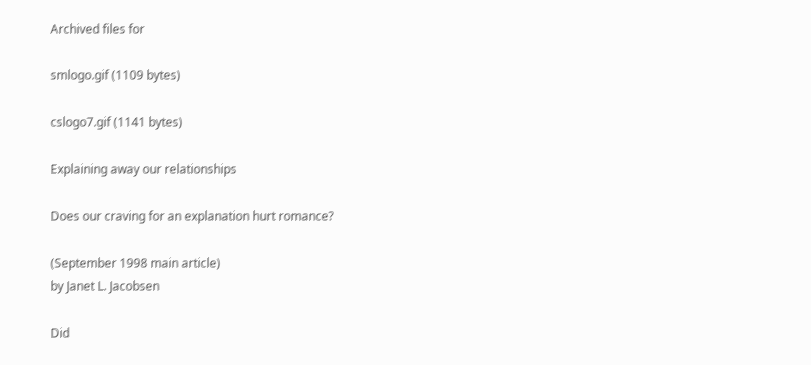Archived files for

smlogo.gif (1109 bytes)

cslogo7.gif (1141 bytes)

Explaining away our relationships

Does our craving for an explanation hurt romance?

(September 1998 main article)
by Janet L. Jacobsen

Did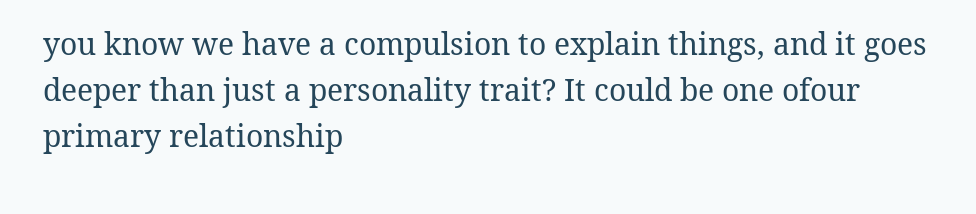you know we have a compulsion to explain things, and it goes deeper than just a personality trait? It could be one ofour primary relationship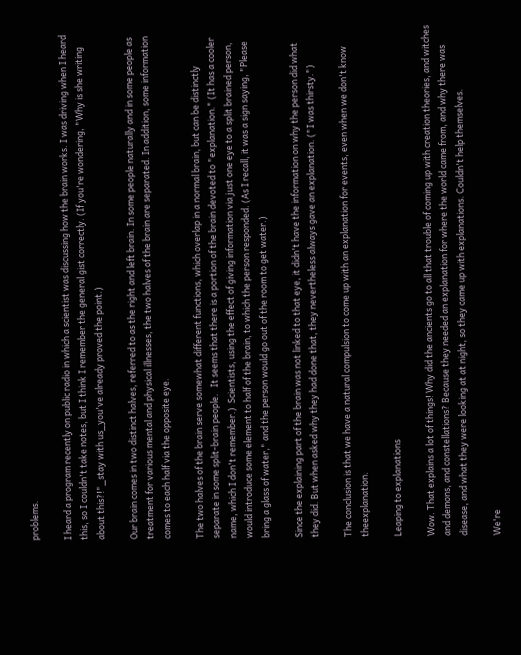problems.

I heard a program recently on public radio in which a scientist was discussing how the brain works. I was driving when I heard this, so I couldn't take notes, but I think I remember the general gist correctly. (If you're wondering, "Why is she writing about this?!"_stay with us_you've already proved the point.)

Our brain comes in two distinct halves, referred to as the right and left brain. In some people naturally and in some people as treatment for various mental and physical illnesses, the two halves of the brain are separated. In addition, some information comes to each half via the opposite eye.

The two halves of the brain serve somewhat different functions, which overlap in a normal brain, but can be distinctly separate in some split-brain people.   It seems that there is a portion of the brain devoted to "explanation." (It has a cooler name, which I don't remember.)  Scientists, using the effect of giving information via just one eye to a split brained person, would introduce some element to half of the brain, to which the person responded. (As I recall, it was a sign saying, "Please bring a glass of water," and the person would go out of the room to get water.)

Since the explaining part of the brain was not linked to that eye, it didn't have the information on why the person did what they did. But when asked why they had done that, they nevertheless always gave an explanation. ("I was thirsty.")

The conclusion is that we have a natural compulsion to come up with an explanation for events, even when we don't know theexplanation.

Leaping to explanations

Wow. That explains a lot of things! Why did the ancients go to all that trouble of coming up with creation theories, and witches and demons, and constellations? Because they needed an explanation for where the world came from, and why there was disease, and what they were looking at at night, so they came up with explanations. Couldn't help themselves.

We're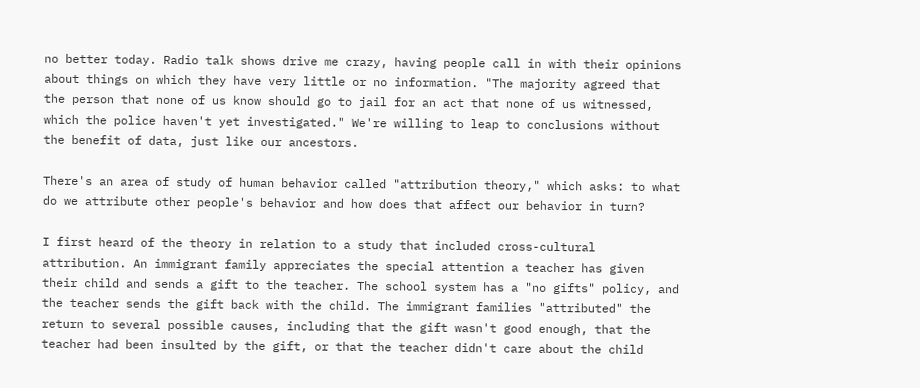no better today. Radio talk shows drive me crazy, having people call in with their opinions about things on which they have very little or no information. "The majority agreed that the person that none of us know should go to jail for an act that none of us witnessed, which the police haven't yet investigated." We're willing to leap to conclusions without the benefit of data, just like our ancestors.

There's an area of study of human behavior called "attribution theory," which asks: to what do we attribute other people's behavior and how does that affect our behavior in turn?

I first heard of the theory in relation to a study that included cross-cultural attribution. An immigrant family appreciates the special attention a teacher has given their child and sends a gift to the teacher. The school system has a "no gifts" policy, and the teacher sends the gift back with the child. The immigrant families "attributed" the return to several possible causes, including that the gift wasn't good enough, that the teacher had been insulted by the gift, or that the teacher didn't care about the child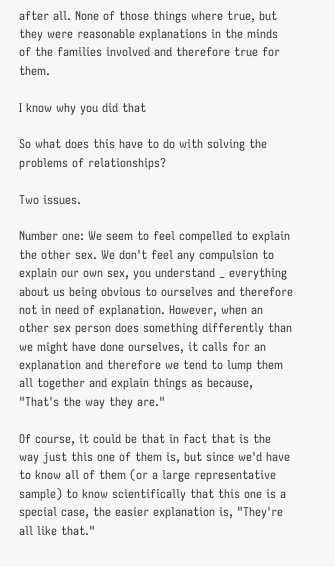after all. None of those things where true, but they were reasonable explanations in the minds of the families involved and therefore true for them.

I know why you did that

So what does this have to do with solving the problems of relationships?

Two issues.

Number one: We seem to feel compelled to explain the other sex. We don't feel any compulsion to explain our own sex, you understand _ everything about us being obvious to ourselves and therefore not in need of explanation. However, when an other sex person does something differently than we might have done ourselves, it calls for an explanation and therefore we tend to lump them all together and explain things as because, "That's the way they are."

Of course, it could be that in fact that is the way just this one of them is, but since we'd have to know all of them (or a large representative sample) to know scientifically that this one is a special case, the easier explanation is, "They're all like that."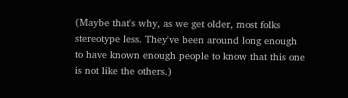(Maybe that's why, as we get older, most folks stereotype less. They've been around long enough to have known enough people to know that this one is not like the others.)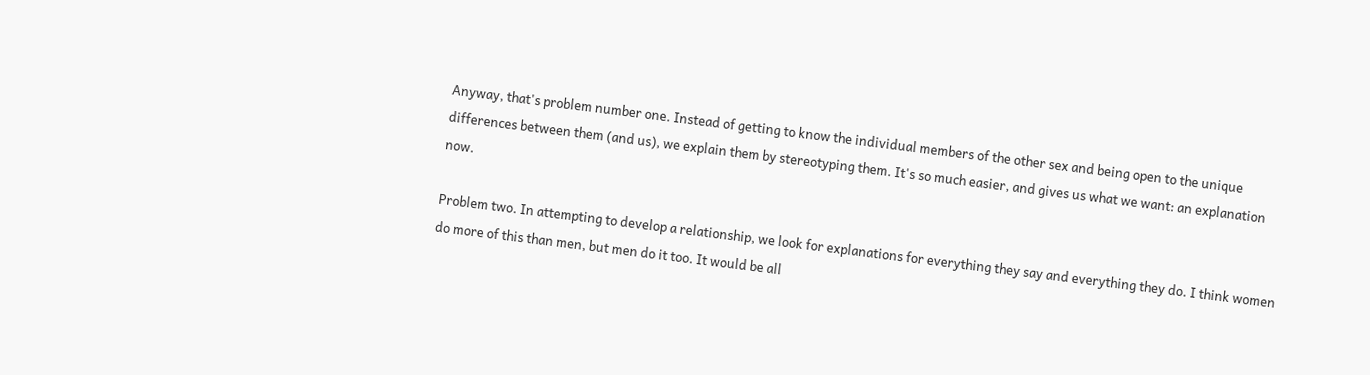Anyway, that's problem number one. Instead of getting to know the individual members of the other sex and being open to the unique differences between them (and us), we explain them by stereotyping them. It's so much easier, and gives us what we want: an explanation now.

Problem two. In attempting to develop a relationship, we look for explanations for everything they say and everything they do. I think women do more of this than men, but men do it too. It would be all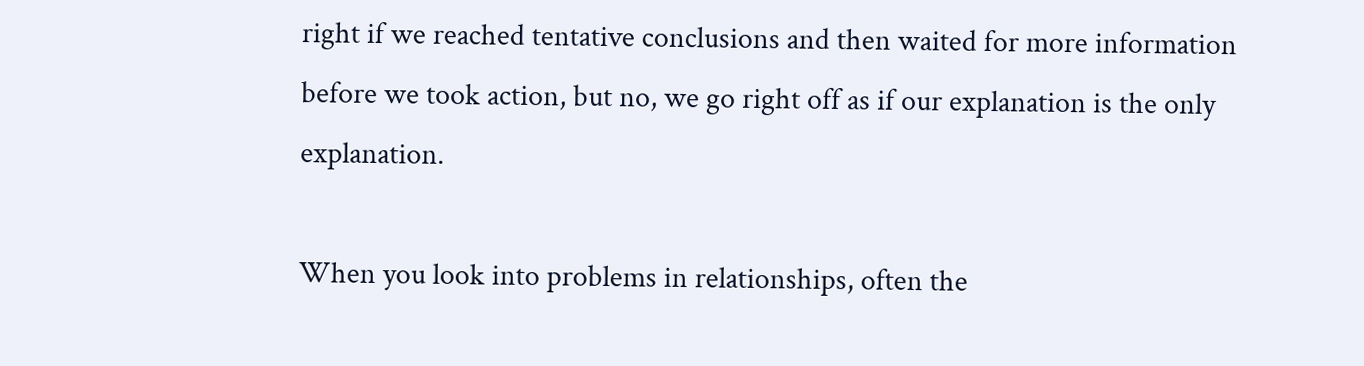right if we reached tentative conclusions and then waited for more information before we took action, but no, we go right off as if our explanation is the only explanation.

When you look into problems in relationships, often the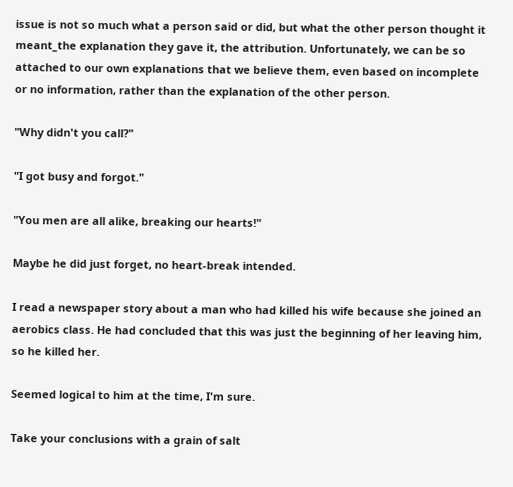issue is not so much what a person said or did, but what the other person thought it meant_the explanation they gave it, the attribution. Unfortunately, we can be so attached to our own explanations that we believe them, even based on incomplete or no information, rather than the explanation of the other person.

"Why didn't you call?"

"I got busy and forgot."

"You men are all alike, breaking our hearts!"

Maybe he did just forget, no heart-break intended.

I read a newspaper story about a man who had killed his wife because she joined an aerobics class. He had concluded that this was just the beginning of her leaving him, so he killed her.

Seemed logical to him at the time, I'm sure.

Take your conclusions with a grain of salt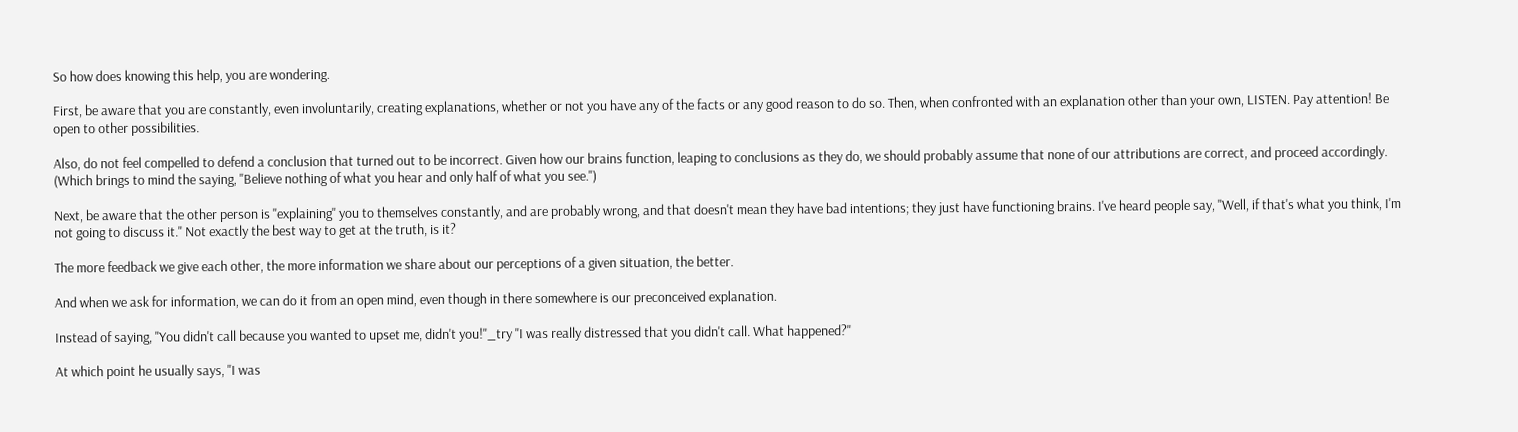So how does knowing this help, you are wondering.

First, be aware that you are constantly, even involuntarily, creating explanations, whether or not you have any of the facts or any good reason to do so. Then, when confronted with an explanation other than your own, LISTEN. Pay attention! Be open to other possibilities.

Also, do not feel compelled to defend a conclusion that turned out to be incorrect. Given how our brains function, leaping to conclusions as they do, we should probably assume that none of our attributions are correct, and proceed accordingly. (Which brings to mind the saying, "Believe nothing of what you hear and only half of what you see.")

Next, be aware that the other person is "explaining" you to themselves constantly, and are probably wrong, and that doesn't mean they have bad intentions; they just have functioning brains. I've heard people say, "Well, if that's what you think, I'm not going to discuss it." Not exactly the best way to get at the truth, is it?

The more feedback we give each other, the more information we share about our perceptions of a given situation, the better.

And when we ask for information, we can do it from an open mind, even though in there somewhere is our preconceived explanation.

Instead of saying, "You didn't call because you wanted to upset me, didn't you!"_try "I was really distressed that you didn't call. What happened?"

At which point he usually says, "I was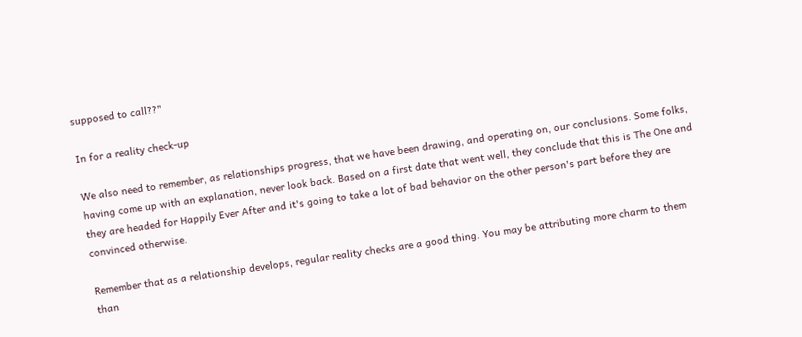supposed to call??"

In for a reality check-up

We also need to remember, as relationships progress, that we have been drawing, and operating on, our conclusions. Some folks, having come up with an explanation, never look back. Based on a first date that went well, they conclude that this is The One and they are headed for Happily Ever After and it's going to take a lot of bad behavior on the other person's part before they are convinced otherwise.

Remember that as a relationship develops, regular reality checks are a good thing. You may be attributing more charm to them than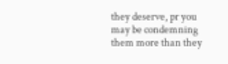they deserve, pr you may be condemning them more than they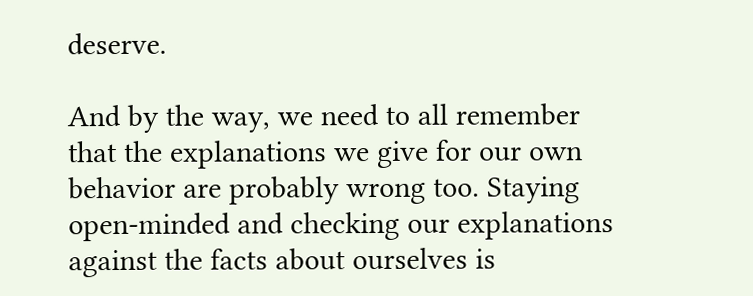deserve.

And by the way, we need to all remember that the explanations we give for our own behavior are probably wrong too. Staying open-minded and checking our explanations against the facts about ourselves is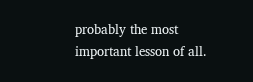probably the most important lesson of all.